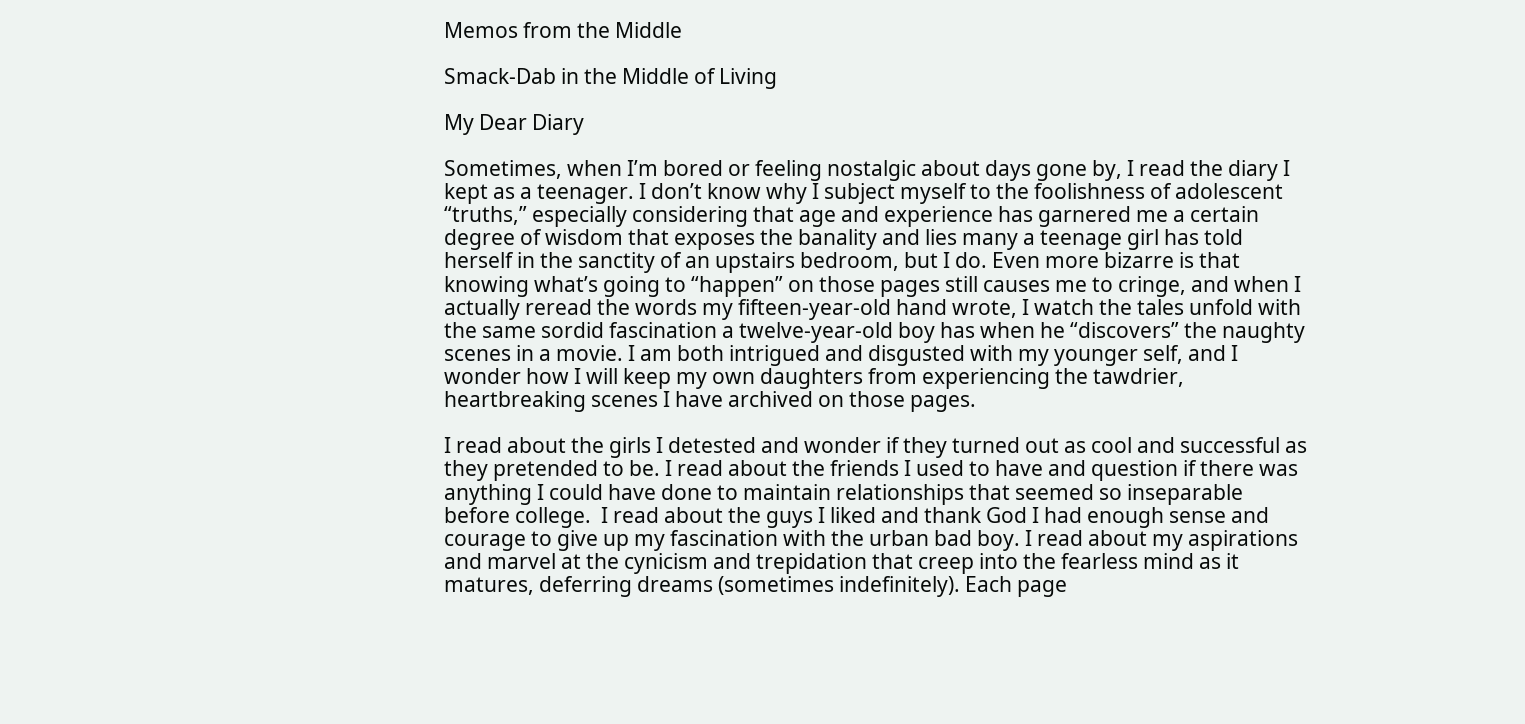Memos from the Middle

Smack-Dab in the Middle of Living

My Dear Diary

Sometimes, when I’m bored or feeling nostalgic about days gone by, I read the diary I kept as a teenager. I don’t know why I subject myself to the foolishness of adolescent “truths,” especially considering that age and experience has garnered me a certain degree of wisdom that exposes the banality and lies many a teenage girl has told herself in the sanctity of an upstairs bedroom, but I do. Even more bizarre is that knowing what’s going to “happen” on those pages still causes me to cringe, and when I actually reread the words my fifteen-year-old hand wrote, I watch the tales unfold with the same sordid fascination a twelve-year-old boy has when he “discovers” the naughty scenes in a movie. I am both intrigued and disgusted with my younger self, and I wonder how I will keep my own daughters from experiencing the tawdrier, heartbreaking scenes I have archived on those pages.

I read about the girls I detested and wonder if they turned out as cool and successful as they pretended to be. I read about the friends I used to have and question if there was anything I could have done to maintain relationships that seemed so inseparable before college.  I read about the guys I liked and thank God I had enough sense and courage to give up my fascination with the urban bad boy. I read about my aspirations and marvel at the cynicism and trepidation that creep into the fearless mind as it matures, deferring dreams (sometimes indefinitely). Each page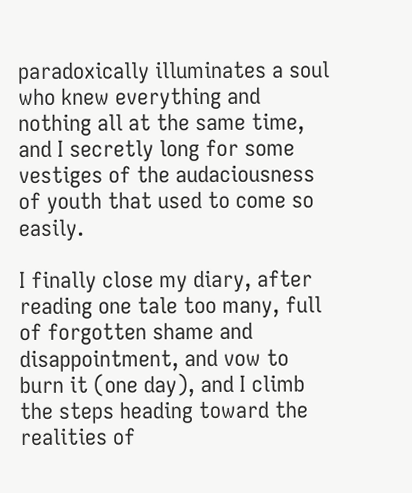paradoxically illuminates a soul who knew everything and nothing all at the same time, and I secretly long for some vestiges of the audaciousness of youth that used to come so easily.

I finally close my diary, after reading one tale too many, full of forgotten shame and disappointment, and vow to burn it (one day), and I climb the steps heading toward the realities of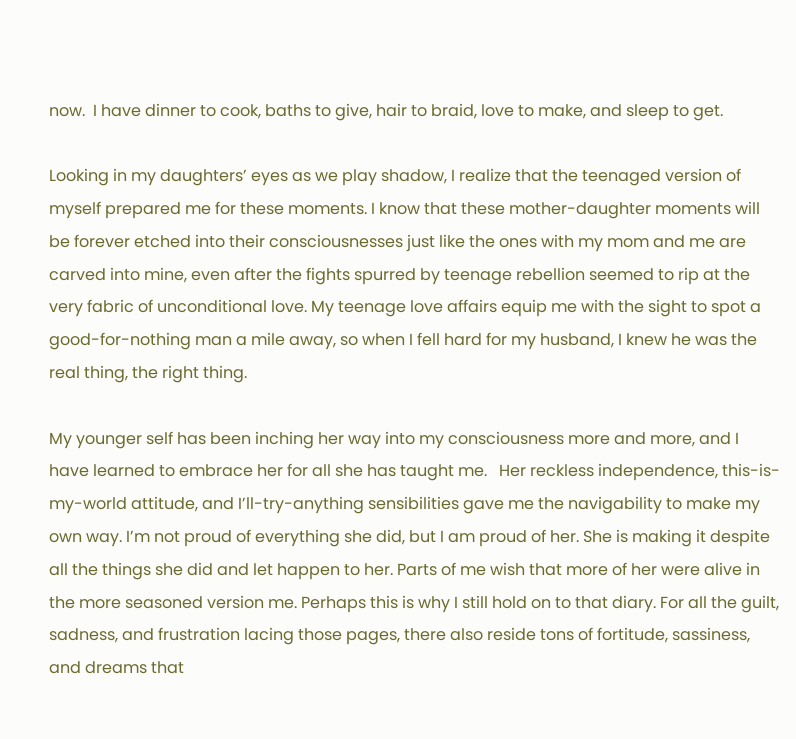now.  I have dinner to cook, baths to give, hair to braid, love to make, and sleep to get.

Looking in my daughters’ eyes as we play shadow, I realize that the teenaged version of myself prepared me for these moments. I know that these mother-daughter moments will be forever etched into their consciousnesses just like the ones with my mom and me are carved into mine, even after the fights spurred by teenage rebellion seemed to rip at the very fabric of unconditional love. My teenage love affairs equip me with the sight to spot a good-for-nothing man a mile away, so when I fell hard for my husband, I knew he was the real thing, the right thing.

My younger self has been inching her way into my consciousness more and more, and I have learned to embrace her for all she has taught me.   Her reckless independence, this-is-my-world attitude, and I’ll-try-anything sensibilities gave me the navigability to make my own way. I’m not proud of everything she did, but I am proud of her. She is making it despite all the things she did and let happen to her. Parts of me wish that more of her were alive in the more seasoned version me. Perhaps this is why I still hold on to that diary. For all the guilt, sadness, and frustration lacing those pages, there also reside tons of fortitude, sassiness, and dreams that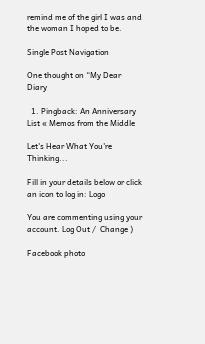remind me of the girl I was and the woman I hoped to be.

Single Post Navigation

One thought on “My Dear Diary

  1. Pingback: An Anniversary List « Memos from the Middle

Let's Hear What You're Thinking...

Fill in your details below or click an icon to log in: Logo

You are commenting using your account. Log Out /  Change )

Facebook photo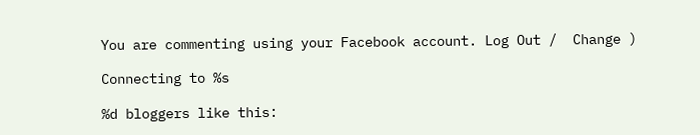You are commenting using your Facebook account. Log Out /  Change )

Connecting to %s

%d bloggers like this: